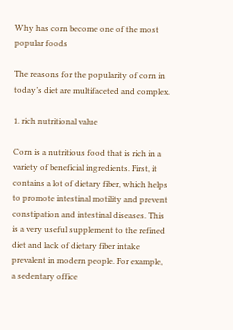Why has corn become one of the most popular foods

The reasons for the popularity of corn in today’s diet are multifaceted and complex.

1. rich nutritional value

Corn is a nutritious food that is rich in a variety of beneficial ingredients. First, it contains a lot of dietary fiber, which helps to promote intestinal motility and prevent constipation and intestinal diseases. This is a very useful supplement to the refined diet and lack of dietary fiber intake prevalent in modern people. For example, a sedentary office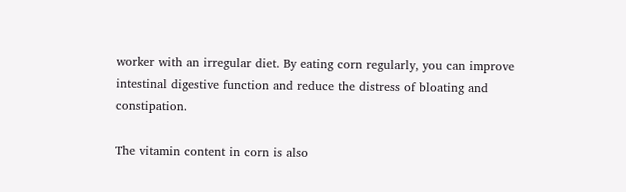worker with an irregular diet. By eating corn regularly, you can improve intestinal digestive function and reduce the distress of bloating and constipation.

The vitamin content in corn is also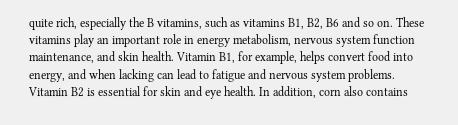quite rich, especially the B vitamins, such as vitamins B1, B2, B6 and so on. These vitamins play an important role in energy metabolism, nervous system function maintenance, and skin health. Vitamin B1, for example, helps convert food into energy, and when lacking can lead to fatigue and nervous system problems. Vitamin B2 is essential for skin and eye health. In addition, corn also contains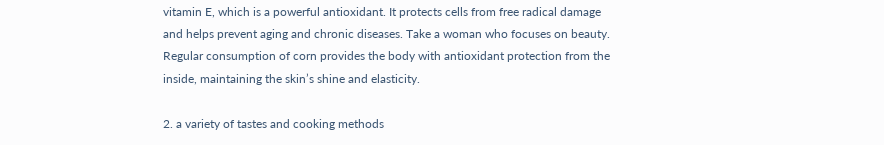vitamin E, which is a powerful antioxidant. It protects cells from free radical damage and helps prevent aging and chronic diseases. Take a woman who focuses on beauty. Regular consumption of corn provides the body with antioxidant protection from the inside, maintaining the skin’s shine and elasticity.

2. a variety of tastes and cooking methods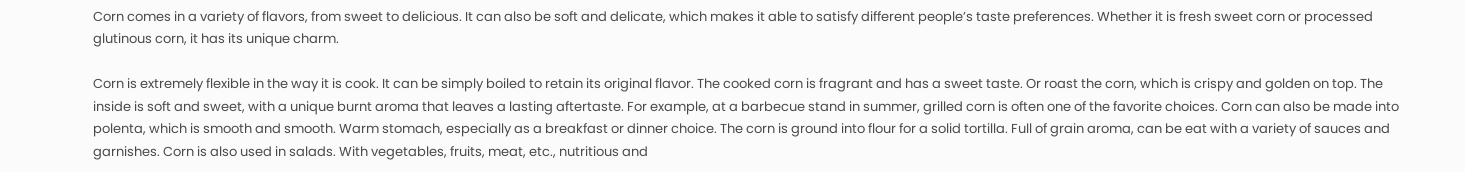Corn comes in a variety of flavors, from sweet to delicious. It can also be soft and delicate, which makes it able to satisfy different people’s taste preferences. Whether it is fresh sweet corn or processed glutinous corn, it has its unique charm.

Corn is extremely flexible in the way it is cook. It can be simply boiled to retain its original flavor. The cooked corn is fragrant and has a sweet taste. Or roast the corn, which is crispy and golden on top. The inside is soft and sweet, with a unique burnt aroma that leaves a lasting aftertaste. For example, at a barbecue stand in summer, grilled corn is often one of the favorite choices. Corn can also be made into polenta, which is smooth and smooth. Warm stomach, especially as a breakfast or dinner choice. The corn is ground into flour for a solid tortilla. Full of grain aroma, can be eat with a variety of sauces and garnishes. Corn is also used in salads. With vegetables, fruits, meat, etc., nutritious and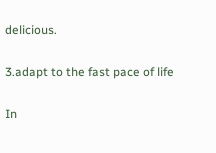delicious.

3.adapt to the fast pace of life

In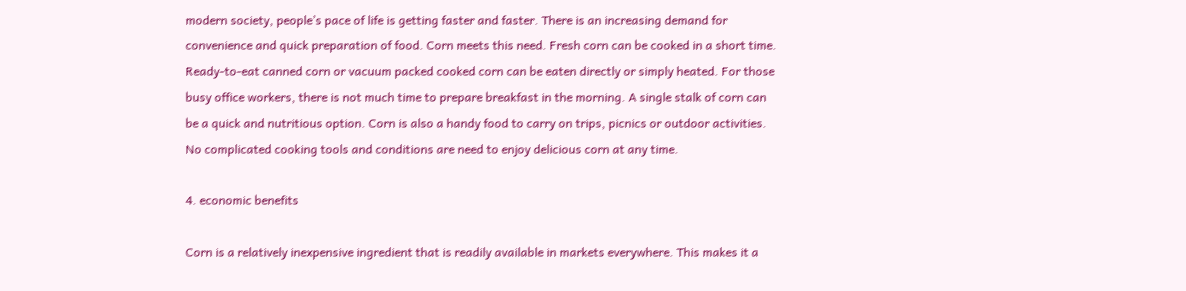modern society, people’s pace of life is getting faster and faster. There is an increasing demand for convenience and quick preparation of food. Corn meets this need. Fresh corn can be cooked in a short time. Ready-to-eat canned corn or vacuum packed cooked corn can be eaten directly or simply heated. For those busy office workers, there is not much time to prepare breakfast in the morning. A single stalk of corn can be a quick and nutritious option. Corn is also a handy food to carry on trips, picnics or outdoor activities. No complicated cooking tools and conditions are need to enjoy delicious corn at any time.

4. economic benefits

Corn is a relatively inexpensive ingredient that is readily available in markets everywhere. This makes it a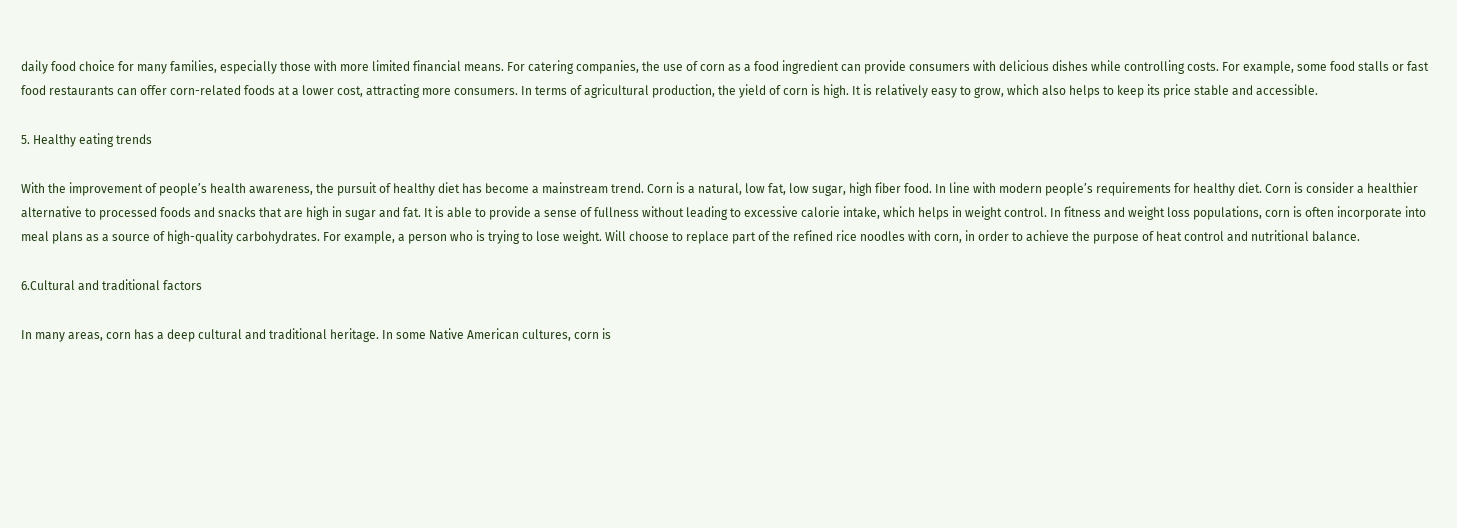daily food choice for many families, especially those with more limited financial means. For catering companies, the use of corn as a food ingredient can provide consumers with delicious dishes while controlling costs. For example, some food stalls or fast food restaurants can offer corn-related foods at a lower cost, attracting more consumers. In terms of agricultural production, the yield of corn is high. It is relatively easy to grow, which also helps to keep its price stable and accessible.

5. Healthy eating trends

With the improvement of people’s health awareness, the pursuit of healthy diet has become a mainstream trend. Corn is a natural, low fat, low sugar, high fiber food. In line with modern people’s requirements for healthy diet. Corn is consider a healthier alternative to processed foods and snacks that are high in sugar and fat. It is able to provide a sense of fullness without leading to excessive calorie intake, which helps in weight control. In fitness and weight loss populations, corn is often incorporate into meal plans as a source of high-quality carbohydrates. For example, a person who is trying to lose weight. Will choose to replace part of the refined rice noodles with corn, in order to achieve the purpose of heat control and nutritional balance.

6.Cultural and traditional factors

In many areas, corn has a deep cultural and traditional heritage. In some Native American cultures, corn is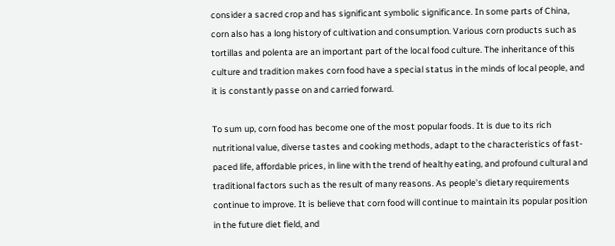consider a sacred crop and has significant symbolic significance. In some parts of China, corn also has a long history of cultivation and consumption. Various corn products such as tortillas and polenta are an important part of the local food culture. The inheritance of this culture and tradition makes corn food have a special status in the minds of local people, and it is constantly passe on and carried forward.

To sum up, corn food has become one of the most popular foods. It is due to its rich nutritional value, diverse tastes and cooking methods, adapt to the characteristics of fast-paced life, affordable prices, in line with the trend of healthy eating, and profound cultural and traditional factors such as the result of many reasons. As people’s dietary requirements continue to improve. It is believe that corn food will continue to maintain its popular position in the future diet field, and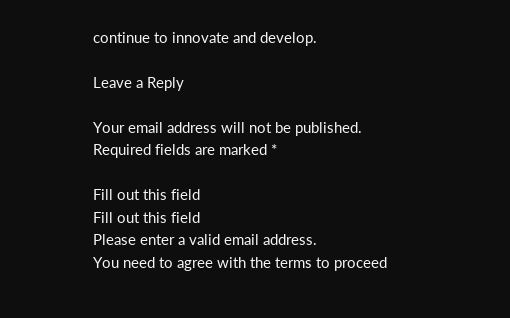continue to innovate and develop.

Leave a Reply

Your email address will not be published. Required fields are marked *

Fill out this field
Fill out this field
Please enter a valid email address.
You need to agree with the terms to proceed